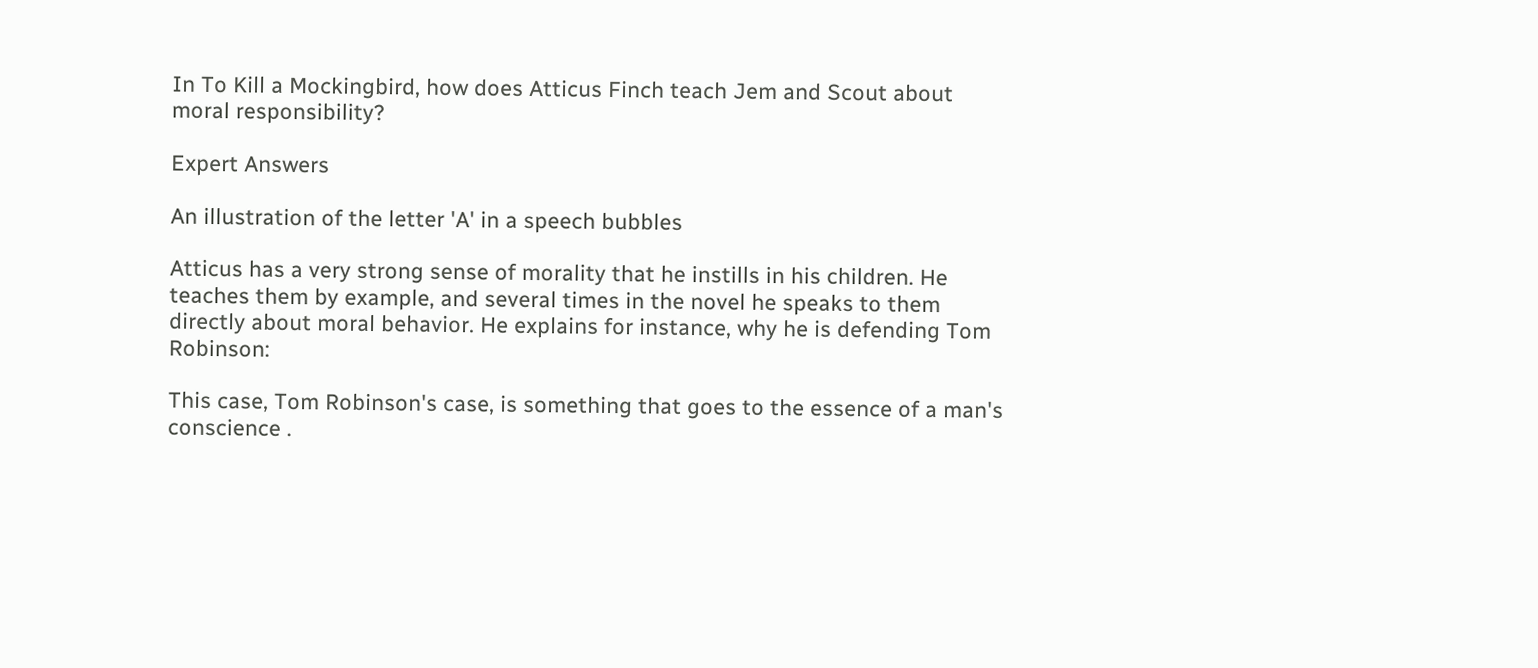In To Kill a Mockingbird, how does Atticus Finch teach Jem and Scout about moral responsibility?

Expert Answers

An illustration of the letter 'A' in a speech bubbles

Atticus has a very strong sense of morality that he instills in his children. He teaches them by example, and several times in the novel he speaks to them directly about moral behavior. He explains for instance, why he is defending Tom Robinson:

This case, Tom Robinson's case, is something that goes to the essence of a man's conscience .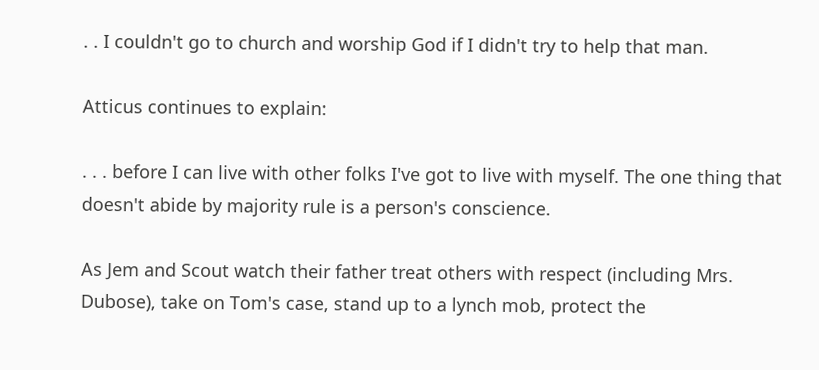. . I couldn't go to church and worship God if I didn't try to help that man.

Atticus continues to explain:

. . . before I can live with other folks I've got to live with myself. The one thing that doesn't abide by majority rule is a person's conscience.

As Jem and Scout watch their father treat others with respect (including Mrs. Dubose), take on Tom's case, stand up to a lynch mob, protect the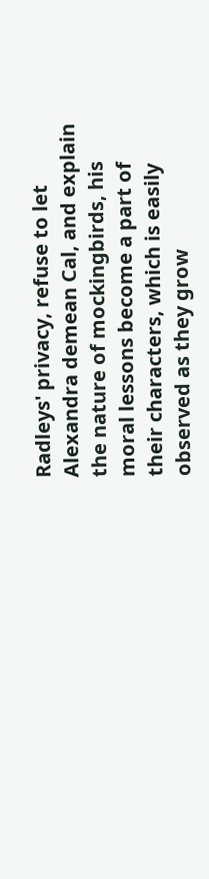Radleys' privacy, refuse to let Alexandra demean Cal, and explain the nature of mockingbirds, his moral lessons become a part of their characters, which is easily observed as they grow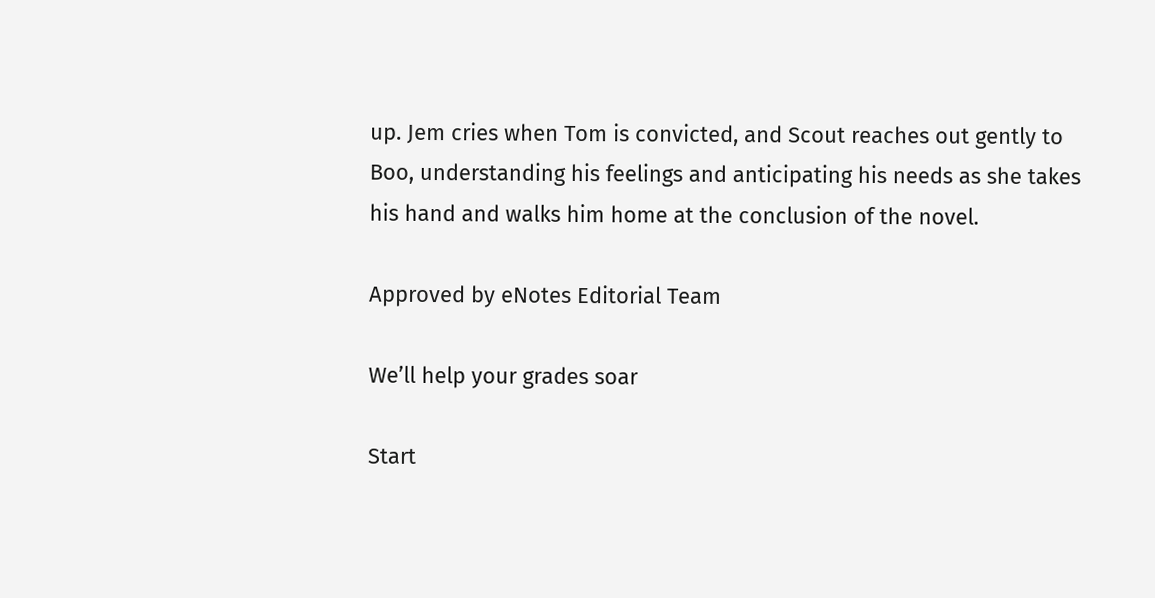up. Jem cries when Tom is convicted, and Scout reaches out gently to Boo, understanding his feelings and anticipating his needs as she takes his hand and walks him home at the conclusion of the novel.

Approved by eNotes Editorial Team

We’ll help your grades soar

Start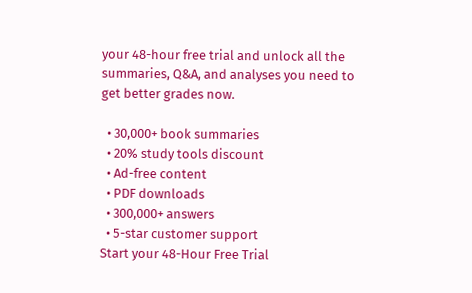your 48-hour free trial and unlock all the summaries, Q&A, and analyses you need to get better grades now.

  • 30,000+ book summaries
  • 20% study tools discount
  • Ad-free content
  • PDF downloads
  • 300,000+ answers
  • 5-star customer support
Start your 48-Hour Free Trial